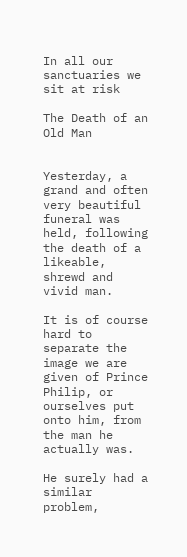In all our sanctuaries we sit at risk

The Death of an Old Man


Yesterday, a grand and often very beautiful funeral was held, following the death of a likeable, shrewd and vivid man.

It is of course hard to separate the image we are given of Prince Philip, or ourselves put onto him, from the man he actually was.

He surely had a similar problem,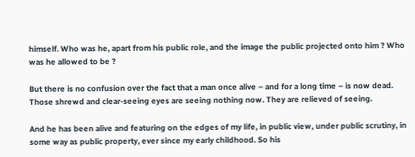himself. Who was he, apart from his public role, and the image the public projected onto him ? Who was he allowed to be ?

But there is no confusion over the fact that a man once alive – and for a long time – is now dead. Those shrewd and clear-seeing eyes are seeing nothing now. They are relieved of seeing.

And he has been alive and featuring on the edges of my life, in public view, under public scrutiny, in some way as public property, ever since my early childhood. So his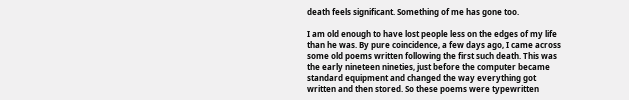death feels significant. Something of me has gone too.

I am old enough to have lost people less on the edges of my life than he was. By pure coincidence, a few days ago, I came across some old poems written following the first such death. This was the early nineteen nineties, just before the computer became standard equipment and changed the way everything got written and then stored. So these poems were typewritten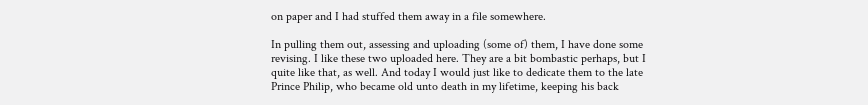on paper and I had stuffed them away in a file somewhere.

In pulling them out, assessing and uploading (some of) them, I have done some revising. I like these two uploaded here. They are a bit bombastic perhaps, but I quite like that, as well. And today I would just like to dedicate them to the late Prince Philip, who became old unto death in my lifetime, keeping his back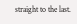straight to the last.